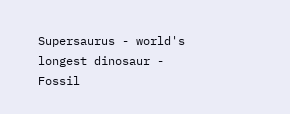Supersaurus - world's longest dinosaur - Fossil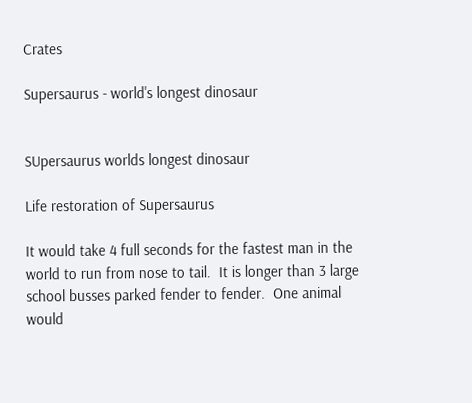Crates

Supersaurus - world's longest dinosaur


SUpersaurus worlds longest dinosaur

Life restoration of Supersaurus

It would take 4 full seconds for the fastest man in the world to run from nose to tail.  It is longer than 3 large school busses parked fender to fender.  One animal would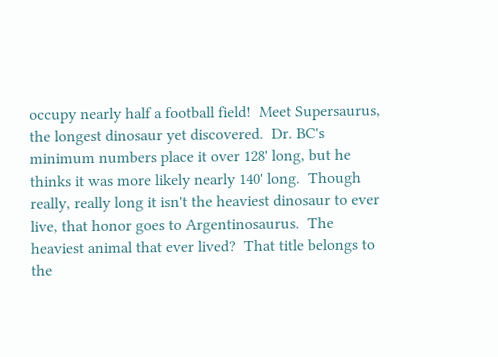occupy nearly half a football field!  Meet Supersaurus, the longest dinosaur yet discovered.  Dr. BC's minimum numbers place it over 128' long, but he thinks it was more likely nearly 140' long.  Though really, really long it isn't the heaviest dinosaur to ever live, that honor goes to Argentinosaurus.  The heaviest animal that ever lived?  That title belongs to the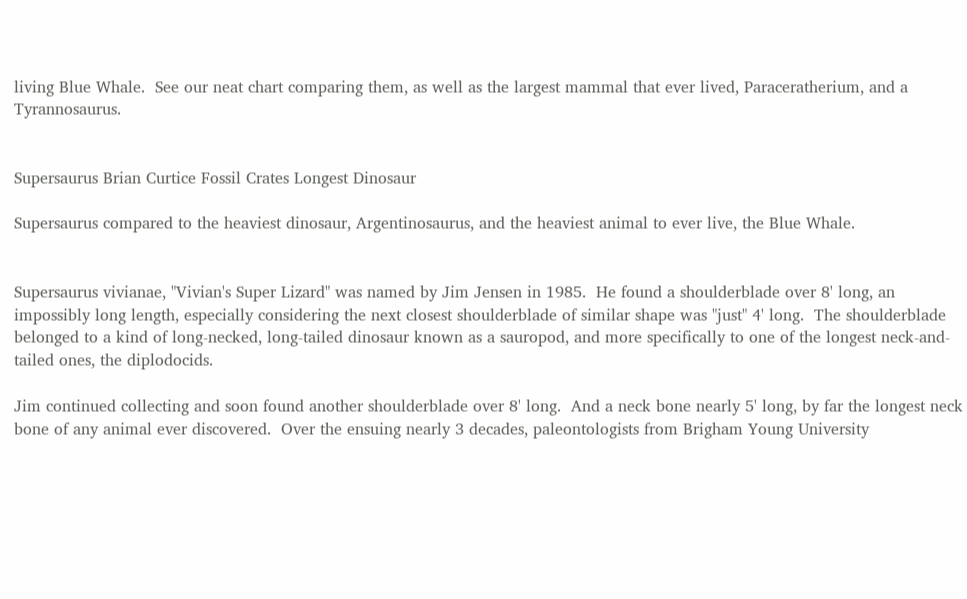living Blue Whale.  See our neat chart comparing them, as well as the largest mammal that ever lived, Paraceratherium, and a Tyrannosaurus.


Supersaurus Brian Curtice Fossil Crates Longest Dinosaur

Supersaurus compared to the heaviest dinosaur, Argentinosaurus, and the heaviest animal to ever live, the Blue Whale.


Supersaurus vivianae, "Vivian's Super Lizard" was named by Jim Jensen in 1985.  He found a shoulderblade over 8' long, an impossibly long length, especially considering the next closest shoulderblade of similar shape was "just" 4' long.  The shoulderblade belonged to a kind of long-necked, long-tailed dinosaur known as a sauropod, and more specifically to one of the longest neck-and-tailed ones, the diplodocids.

Jim continued collecting and soon found another shoulderblade over 8' long.  And a neck bone nearly 5' long, by far the longest neck bone of any animal ever discovered.  Over the ensuing nearly 3 decades, paleontologists from Brigham Young University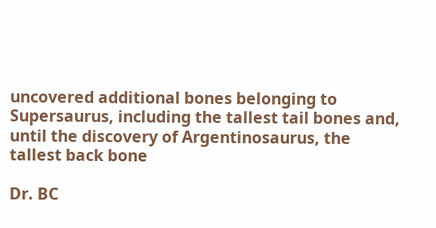uncovered additional bones belonging to Supersaurus, including the tallest tail bones and, until the discovery of Argentinosaurus, the tallest back bone

Dr. BC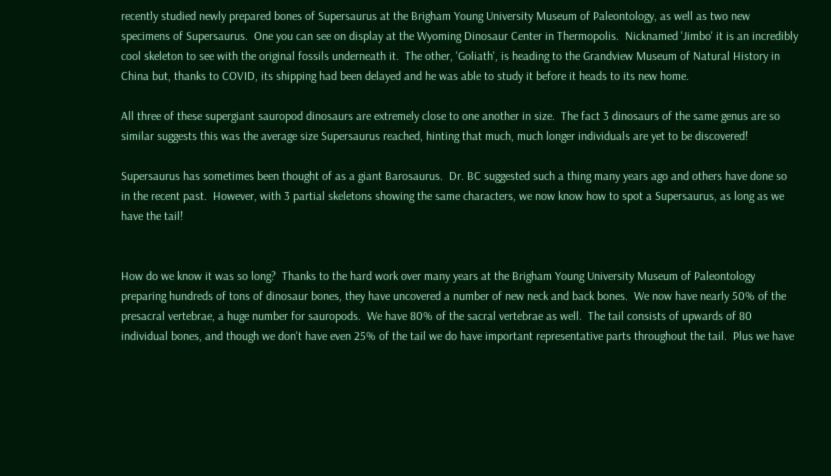recently studied newly prepared bones of Supersaurus at the Brigham Young University Museum of Paleontology, as well as two new specimens of Supersaurus.  One you can see on display at the Wyoming Dinosaur Center in Thermopolis.  Nicknamed 'Jimbo' it is an incredibly cool skeleton to see with the original fossils underneath it.  The other, 'Goliath', is heading to the Grandview Museum of Natural History in China but, thanks to COVID, its shipping had been delayed and he was able to study it before it heads to its new home.

All three of these supergiant sauropod dinosaurs are extremely close to one another in size.  The fact 3 dinosaurs of the same genus are so similar suggests this was the average size Supersaurus reached, hinting that much, much longer individuals are yet to be discovered!

Supersaurus has sometimes been thought of as a giant Barosaurus.  Dr. BC suggested such a thing many years ago and others have done so in the recent past.  However, with 3 partial skeletons showing the same characters, we now know how to spot a Supersaurus, as long as we have the tail!


How do we know it was so long?  Thanks to the hard work over many years at the Brigham Young University Museum of Paleontology preparing hundreds of tons of dinosaur bones, they have uncovered a number of new neck and back bones.  We now have nearly 50% of the presacral vertebrae, a huge number for sauropods.  We have 80% of the sacral vertebrae as well.  The tail consists of upwards of 80 individual bones, and though we don't have even 25% of the tail we do have important representative parts throughout the tail.  Plus we have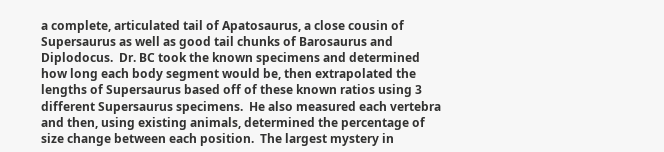a complete, articulated tail of Apatosaurus, a close cousin of Supersaurus as well as good tail chunks of Barosaurus and Diplodocus.  Dr. BC took the known specimens and determined how long each body segment would be, then extrapolated the lengths of Supersaurus based off of these known ratios using 3 different Supersaurus specimens.  He also measured each vertebra and then, using existing animals, determined the percentage of size change between each position.  The largest mystery in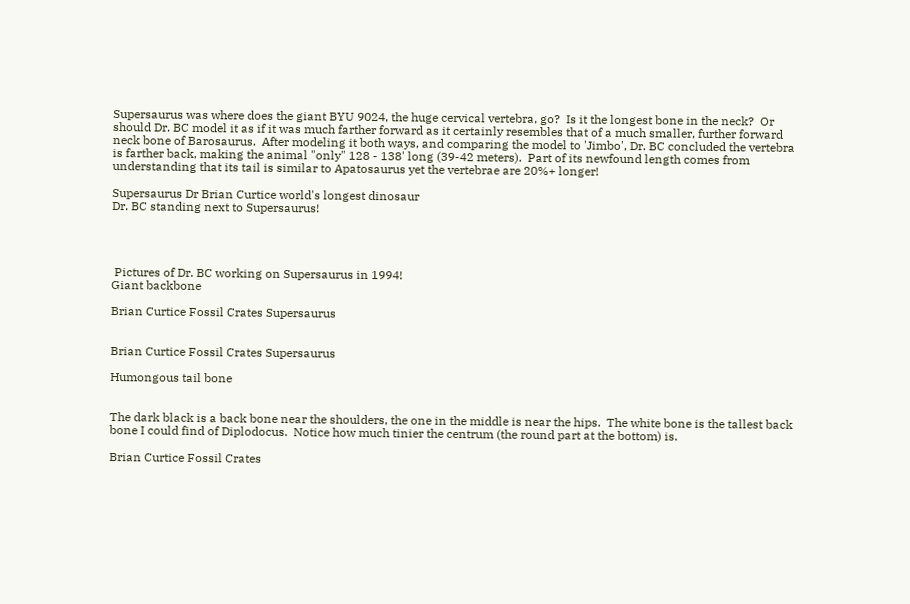Supersaurus was where does the giant BYU 9024, the huge cervical vertebra, go?  Is it the longest bone in the neck?  Or should Dr. BC model it as if it was much farther forward as it certainly resembles that of a much smaller, further forward neck bone of Barosaurus.  After modeling it both ways, and comparing the model to 'Jimbo', Dr. BC concluded the vertebra is farther back, making the animal "only" 128 - 138' long (39-42 meters).  Part of its newfound length comes from understanding that its tail is similar to Apatosaurus yet the vertebrae are 20%+ longer!

Supersaurus Dr Brian Curtice world's longest dinosaur
Dr. BC standing next to Supersaurus!




 Pictures of Dr. BC working on Supersaurus in 1994!
Giant backbone

Brian Curtice Fossil Crates Supersaurus


Brian Curtice Fossil Crates Supersaurus

Humongous tail bone


The dark black is a back bone near the shoulders, the one in the middle is near the hips.  The white bone is the tallest back bone I could find of Diplodocus.  Notice how much tinier the centrum (the round part at the bottom) is.

Brian Curtice Fossil Crates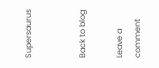Supersaurus


Back to blog

Leave a comment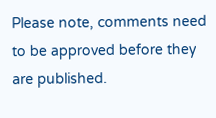Please note, comments need to be approved before they are published.